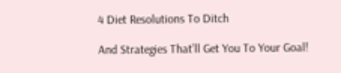4 Diet Resolutions To Ditch

And Strategies That’ll Get You To Your Goal!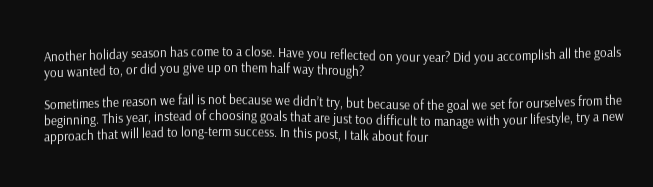Another holiday season has come to a close. Have you reflected on your year? Did you accomplish all the goals you wanted to, or did you give up on them half way through?

Sometimes the reason we fail is not because we didn’t try, but because of the goal we set for ourselves from the beginning. This year, instead of choosing goals that are just too difficult to manage with your lifestyle, try a new approach that will lead to long-term success. In this post, I talk about four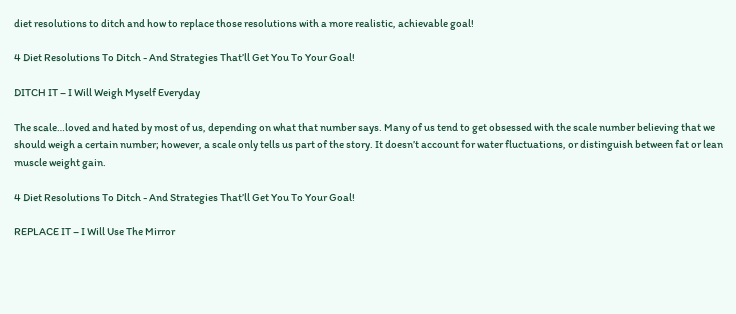diet resolutions to ditch and how to replace those resolutions with a more realistic, achievable goal!

4 Diet Resolutions To Ditch - And Strategies That’ll Get You To Your Goal!

DITCH IT – I Will Weigh Myself Everyday

The scale…loved and hated by most of us, depending on what that number says. Many of us tend to get obsessed with the scale number believing that we should weigh a certain number; however, a scale only tells us part of the story. It doesn’t account for water fluctuations, or distinguish between fat or lean muscle weight gain.

4 Diet Resolutions To Ditch - And Strategies That’ll Get You To Your Goal!

REPLACE IT – I Will Use The Mirror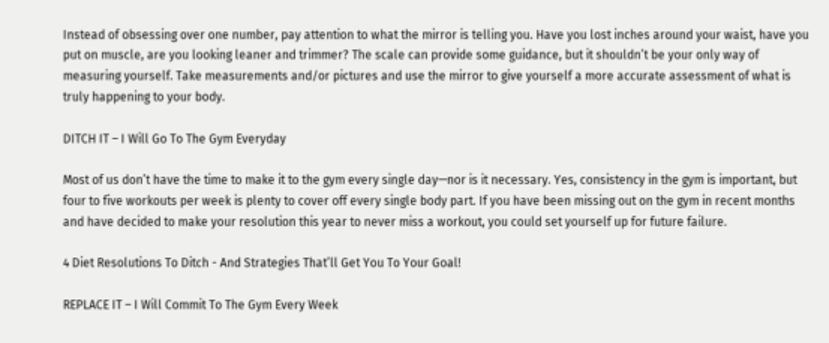Instead of obsessing over one number, pay attention to what the mirror is telling you. Have you lost inches around your waist, have you put on muscle, are you looking leaner and trimmer? The scale can provide some guidance, but it shouldn’t be your only way of measuring yourself. Take measurements and/or pictures and use the mirror to give yourself a more accurate assessment of what is truly happening to your body.

DITCH IT – I Will Go To The Gym Everyday

Most of us don’t have the time to make it to the gym every single day—nor is it necessary. Yes, consistency in the gym is important, but four to five workouts per week is plenty to cover off every single body part. If you have been missing out on the gym in recent months and have decided to make your resolution this year to never miss a workout, you could set yourself up for future failure.

4 Diet Resolutions To Ditch - And Strategies That’ll Get You To Your Goal!

REPLACE IT – I Will Commit To The Gym Every Week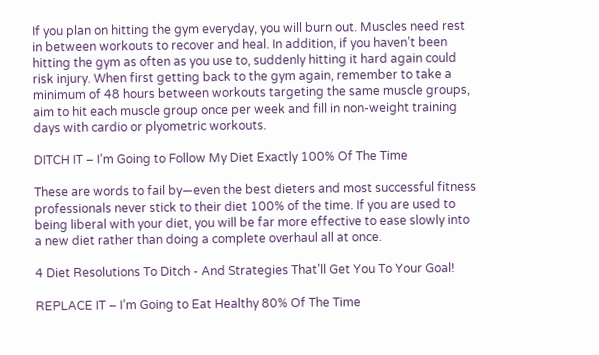If you plan on hitting the gym everyday, you will burn out. Muscles need rest in between workouts to recover and heal. In addition, if you haven’t been hitting the gym as often as you use to, suddenly hitting it hard again could risk injury. When first getting back to the gym again, remember to take a minimum of 48 hours between workouts targeting the same muscle groups, aim to hit each muscle group once per week and fill in non-weight training days with cardio or plyometric workouts.

DITCH IT – I’m Going to Follow My Diet Exactly 100% Of The Time

These are words to fail by—even the best dieters and most successful fitness professionals never stick to their diet 100% of the time. If you are used to being liberal with your diet, you will be far more effective to ease slowly into a new diet rather than doing a complete overhaul all at once.

4 Diet Resolutions To Ditch - And Strategies That’ll Get You To Your Goal!

REPLACE IT – I’m Going to Eat Healthy 80% Of The Time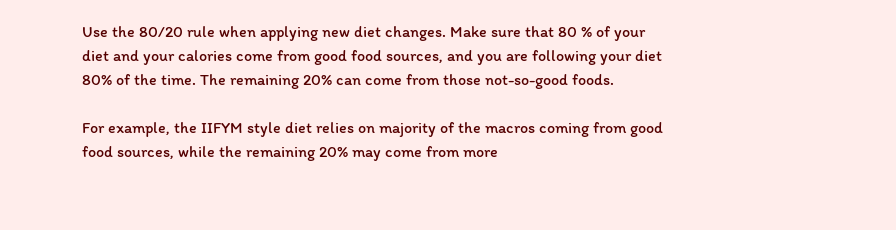Use the 80/20 rule when applying new diet changes. Make sure that 80 % of your diet and your calories come from good food sources, and you are following your diet 80% of the time. The remaining 20% can come from those not-so-good foods.

For example, the IIFYM style diet relies on majority of the macros coming from good food sources, while the remaining 20% may come from more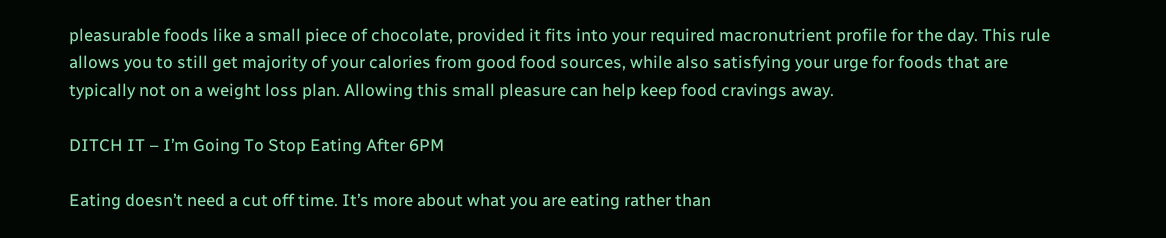pleasurable foods like a small piece of chocolate, provided it fits into your required macronutrient profile for the day. This rule allows you to still get majority of your calories from good food sources, while also satisfying your urge for foods that are typically not on a weight loss plan. Allowing this small pleasure can help keep food cravings away.

DITCH IT – I’m Going To Stop Eating After 6PM

Eating doesn’t need a cut off time. It’s more about what you are eating rather than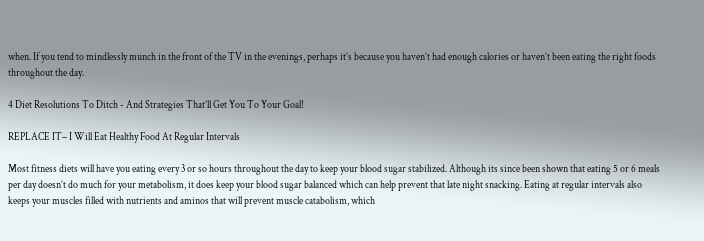when. If you tend to mindlessly munch in the front of the TV in the evenings, perhaps it’s because you haven’t had enough calories or haven’t been eating the right foods throughout the day.

4 Diet Resolutions To Ditch - And Strategies That’ll Get You To Your Goal!

REPLACE IT– I Will Eat Healthy Food At Regular Intervals

Most fitness diets will have you eating every 3 or so hours throughout the day to keep your blood sugar stabilized. Although its since been shown that eating 5 or 6 meals per day doesn’t do much for your metabolism, it does keep your blood sugar balanced which can help prevent that late night snacking. Eating at regular intervals also keeps your muscles filled with nutrients and aminos that will prevent muscle catabolism, which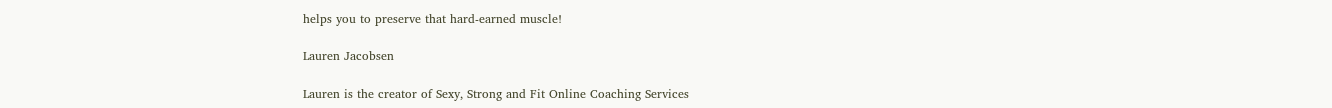helps you to preserve that hard-earned muscle!

Lauren Jacobsen

Lauren is the creator of Sexy, Strong and Fit Online Coaching Services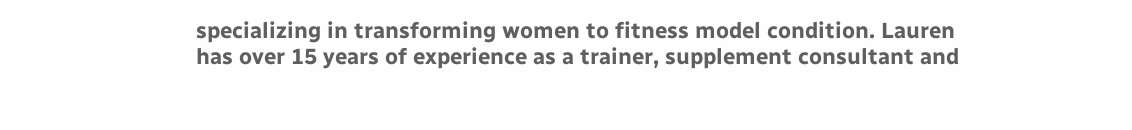specializing in transforming women to fitness model condition. Lauren has over 15 years of experience as a trainer, supplement consultant and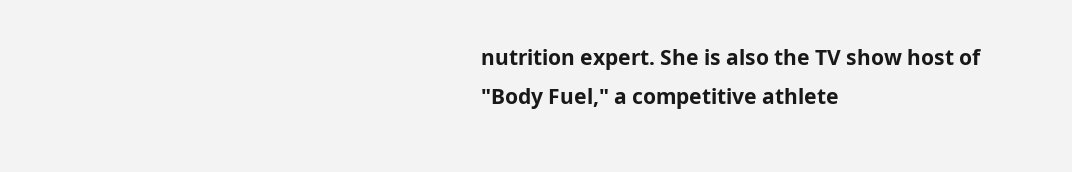nutrition expert. She is also the TV show host of "Body Fuel," a competitive athlete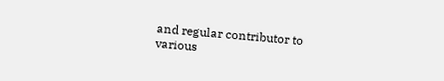and regular contributor to various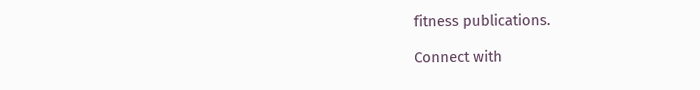fitness publications.

Connect with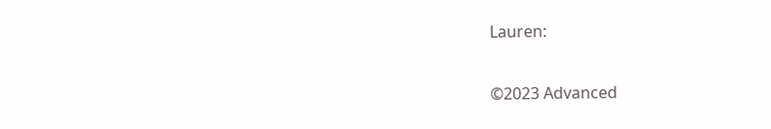Lauren:


©2023 Advanced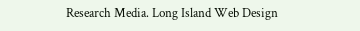Research Media. Long Island Web Design